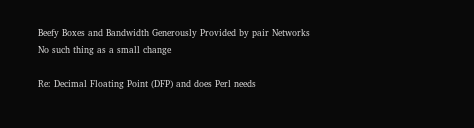Beefy Boxes and Bandwidth Generously Provided by pair Networks
No such thing as a small change

Re: Decimal Floating Point (DFP) and does Perl needs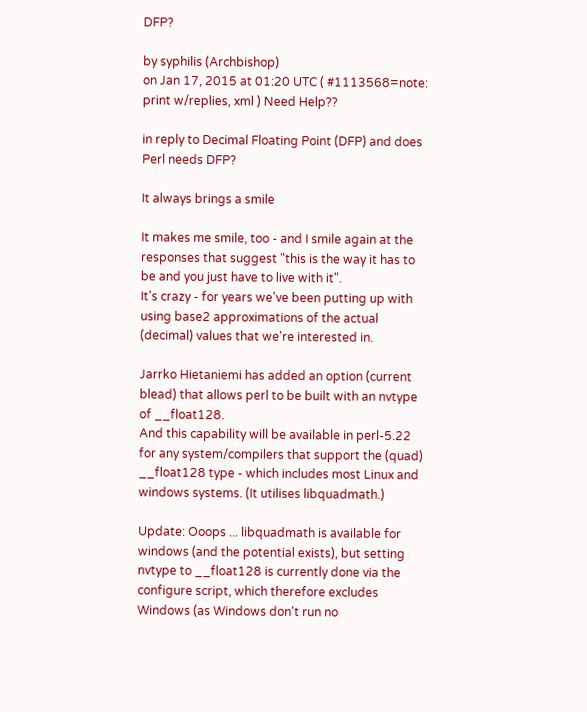DFP?

by syphilis (Archbishop)
on Jan 17, 2015 at 01:20 UTC ( #1113568=note: print w/replies, xml ) Need Help??

in reply to Decimal Floating Point (DFP) and does Perl needs DFP?

It always brings a smile

It makes me smile, too - and I smile again at the responses that suggest "this is the way it has to be and you just have to live with it".
It's crazy - for years we've been putting up with using base2 approximations of the actual (decimal) values that we're interested in.

Jarrko Hietaniemi has added an option (current blead) that allows perl to be built with an nvtype of __float128.
And this capability will be available in perl-5.22 for any system/compilers that support the (quad) __float128 type - which includes most Linux and windows systems. (It utilises libquadmath.)

Update: Ooops ... libquadmath is available for windows (and the potential exists), but setting nvtype to __float128 is currently done via the configure script, which therefore excludes Windows (as Windows don't run no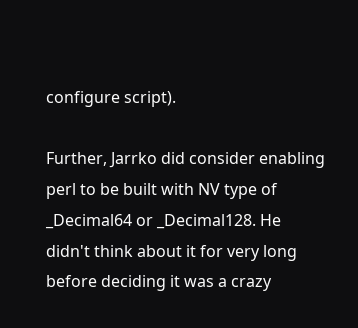configure script).

Further, Jarrko did consider enabling perl to be built with NV type of _Decimal64 or _Decimal128. He didn't think about it for very long before deciding it was a crazy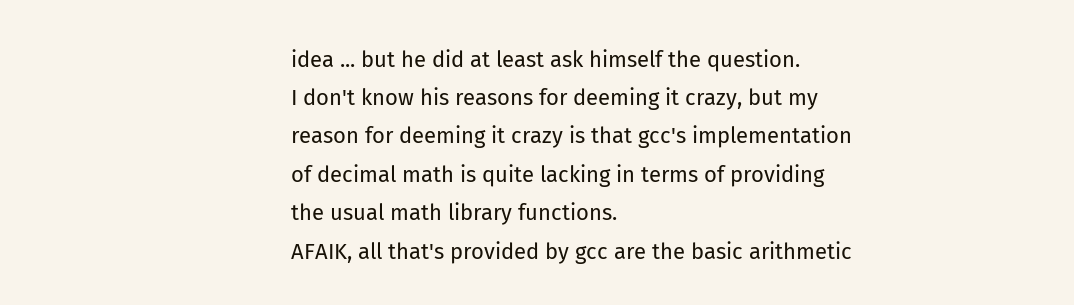idea ... but he did at least ask himself the question.
I don't know his reasons for deeming it crazy, but my reason for deeming it crazy is that gcc's implementation of decimal math is quite lacking in terms of providing the usual math library functions.
AFAIK, all that's provided by gcc are the basic arithmetic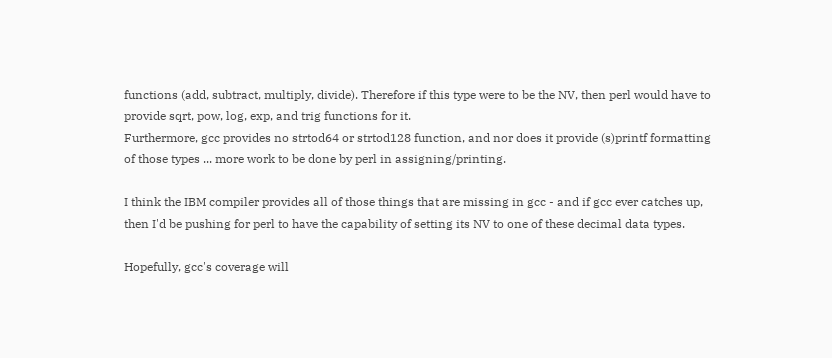functions (add, subtract, multiply, divide). Therefore if this type were to be the NV, then perl would have to provide sqrt, pow, log, exp, and trig functions for it.
Furthermore, gcc provides no strtod64 or strtod128 function, and nor does it provide (s)printf formatting of those types ... more work to be done by perl in assigning/printing.

I think the IBM compiler provides all of those things that are missing in gcc - and if gcc ever catches up, then I'd be pushing for perl to have the capability of setting its NV to one of these decimal data types.

Hopefully, gcc's coverage will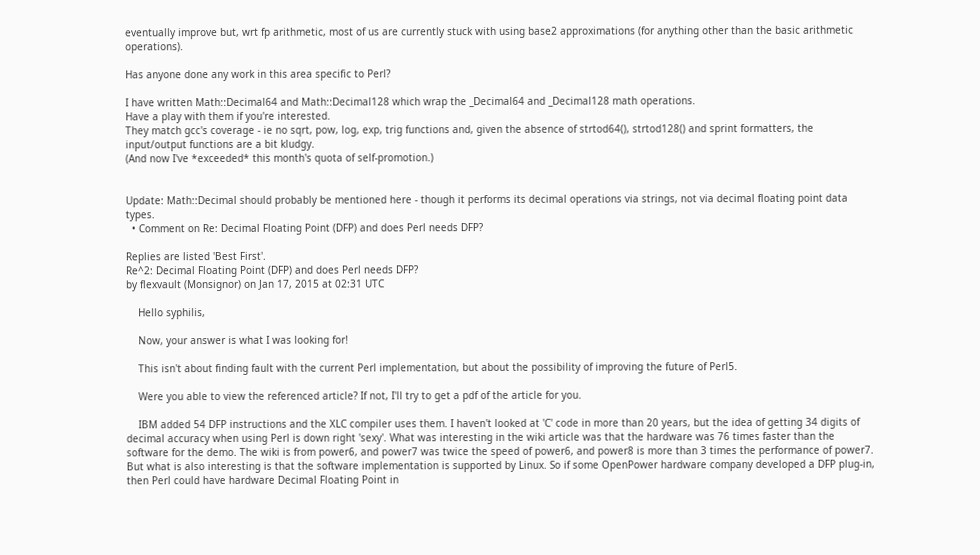eventually improve but, wrt fp arithmetic, most of us are currently stuck with using base2 approximations (for anything other than the basic arithmetic operations).

Has anyone done any work in this area specific to Perl?

I have written Math::Decimal64 and Math::Decimal128 which wrap the _Decimal64 and _Decimal128 math operations.
Have a play with them if you're interested.
They match gcc's coverage - ie no sqrt, pow, log, exp, trig functions and, given the absence of strtod64(), strtod128() and sprint formatters, the input/output functions are a bit kludgy.
(And now I've *exceeded* this month's quota of self-promotion.)


Update: Math::Decimal should probably be mentioned here - though it performs its decimal operations via strings, not via decimal floating point data types.
  • Comment on Re: Decimal Floating Point (DFP) and does Perl needs DFP?

Replies are listed 'Best First'.
Re^2: Decimal Floating Point (DFP) and does Perl needs DFP?
by flexvault (Monsignor) on Jan 17, 2015 at 02:31 UTC

    Hello syphilis,

    Now, your answer is what I was looking for!

    This isn't about finding fault with the current Perl implementation, but about the possibility of improving the future of Perl5.

    Were you able to view the referenced article? If not, I'll try to get a pdf of the article for you.

    IBM added 54 DFP instructions and the XLC compiler uses them. I haven't looked at 'C' code in more than 20 years, but the idea of getting 34 digits of decimal accuracy when using Perl is down right 'sexy'. What was interesting in the wiki article was that the hardware was 76 times faster than the software for the demo. The wiki is from power6, and power7 was twice the speed of power6, and power8 is more than 3 times the performance of power7. But what is also interesting is that the software implementation is supported by Linux. So if some OpenPower hardware company developed a DFP plug-in, then Perl could have hardware Decimal Floating Point in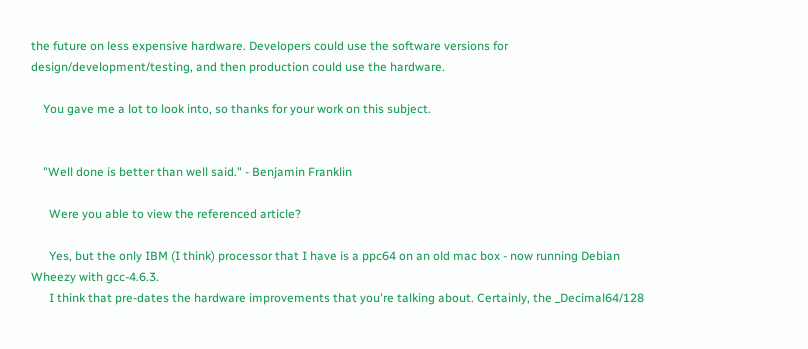the future on less expensive hardware. Developers could use the software versions for design/development/testing, and then production could use the hardware.

    You gave me a lot to look into, so thanks for your work on this subject.


    "Well done is better than well said." - Benjamin Franklin

      Were you able to view the referenced article?

      Yes, but the only IBM (I think) processor that I have is a ppc64 on an old mac box - now running Debian Wheezy with gcc-4.6.3.
      I think that pre-dates the hardware improvements that you're talking about. Certainly, the _Decimal64/128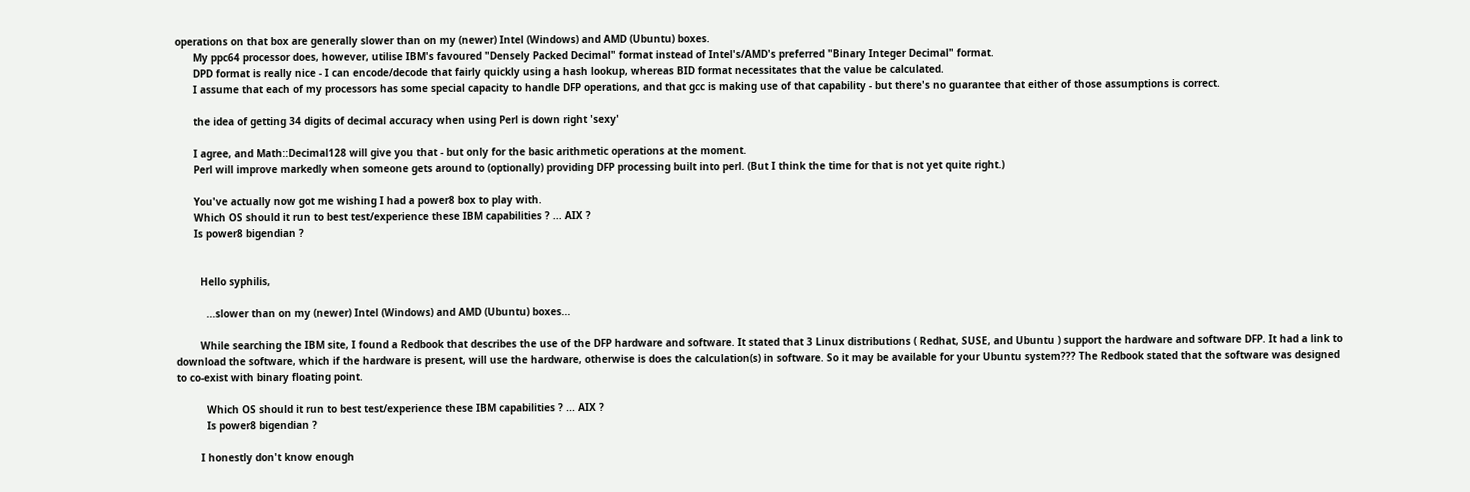operations on that box are generally slower than on my (newer) Intel (Windows) and AMD (Ubuntu) boxes.
      My ppc64 processor does, however, utilise IBM's favoured "Densely Packed Decimal" format instead of Intel's/AMD's preferred "Binary Integer Decimal" format.
      DPD format is really nice - I can encode/decode that fairly quickly using a hash lookup, whereas BID format necessitates that the value be calculated.
      I assume that each of my processors has some special capacity to handle DFP operations, and that gcc is making use of that capability - but there's no guarantee that either of those assumptions is correct.

      the idea of getting 34 digits of decimal accuracy when using Perl is down right 'sexy'

      I agree, and Math::Decimal128 will give you that - but only for the basic arithmetic operations at the moment.
      Perl will improve markedly when someone gets around to (optionally) providing DFP processing built into perl. (But I think the time for that is not yet quite right.)

      You've actually now got me wishing I had a power8 box to play with.
      Which OS should it run to best test/experience these IBM capabilities ? ... AIX ?
      Is power8 bigendian ?


        Hello syphilis,

          ...slower than on my (newer) Intel (Windows) and AMD (Ubuntu) boxes...

        While searching the IBM site, I found a Redbook that describes the use of the DFP hardware and software. It stated that 3 Linux distributions ( Redhat, SUSE, and Ubuntu ) support the hardware and software DFP. It had a link to download the software, which if the hardware is present, will use the hardware, otherwise is does the calculation(s) in software. So it may be available for your Ubuntu system??? The Redbook stated that the software was designed to co-exist with binary floating point.

          Which OS should it run to best test/experience these IBM capabilities ? ... AIX ?
          Is power8 bigendian ?

        I honestly don't know enough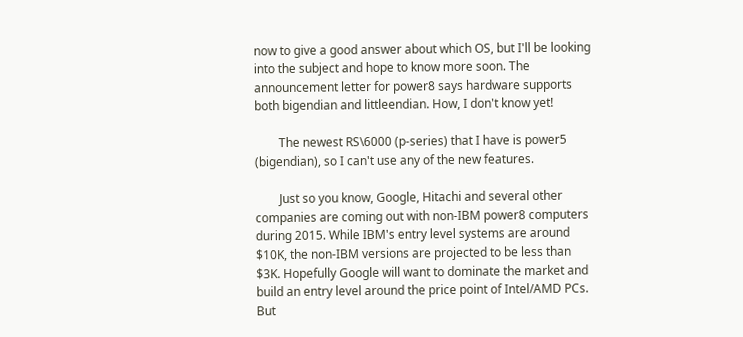now to give a good answer about which OS, but I'll be looking into the subject and hope to know more soon. The announcement letter for power8 says hardware supports both bigendian and littleendian. How, I don't know yet!

        The newest RS\6000 (p-series) that I have is power5 (bigendian), so I can't use any of the new features.

        Just so you know, Google, Hitachi and several other companies are coming out with non-IBM power8 computers during 2015. While IBM's entry level systems are around $10K, the non-IBM versions are projected to be less than $3K. Hopefully Google will want to dominate the market and build an entry level around the price point of Intel/AMD PCs. But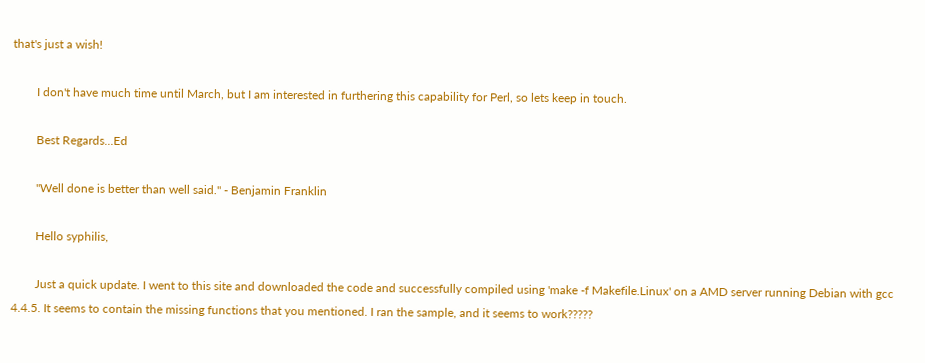that's just a wish!

        I don't have much time until March, but I am interested in furthering this capability for Perl, so lets keep in touch.

        Best Regards...Ed

        "Well done is better than well said." - Benjamin Franklin

        Hello syphilis,

        Just a quick update. I went to this site and downloaded the code and successfully compiled using 'make -f Makefile.Linux' on a AMD server running Debian with gcc 4.4.5. It seems to contain the missing functions that you mentioned. I ran the sample, and it seems to work?????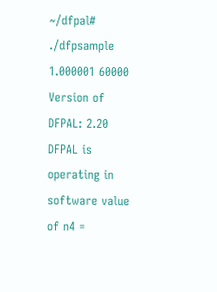~/dfpal# ./dfpsample 1.000001 60000 Version of DFPAL: 2.20 DFPAL is operating in software value of n4 =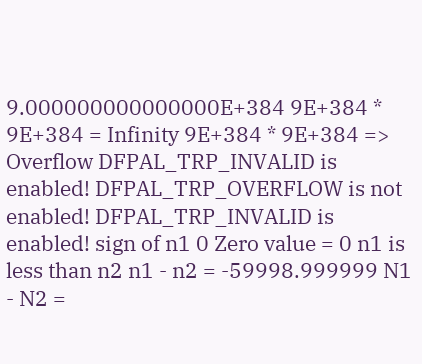9.000000000000000E+384 9E+384 * 9E+384 = Infinity 9E+384 * 9E+384 => Overflow DFPAL_TRP_INVALID is enabled! DFPAL_TRP_OVERFLOW is not enabled! DFPAL_TRP_INVALID is enabled! sign of n1 0 Zero value = 0 n1 is less than n2 n1 - n2 = -59998.999999 N1 - N2 =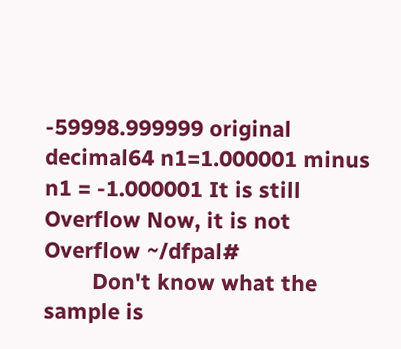-59998.999999 original decimal64 n1=1.000001 minus n1 = -1.000001 It is still Overflow Now, it is not Overflow ~/dfpal#
        Don't know what the sample is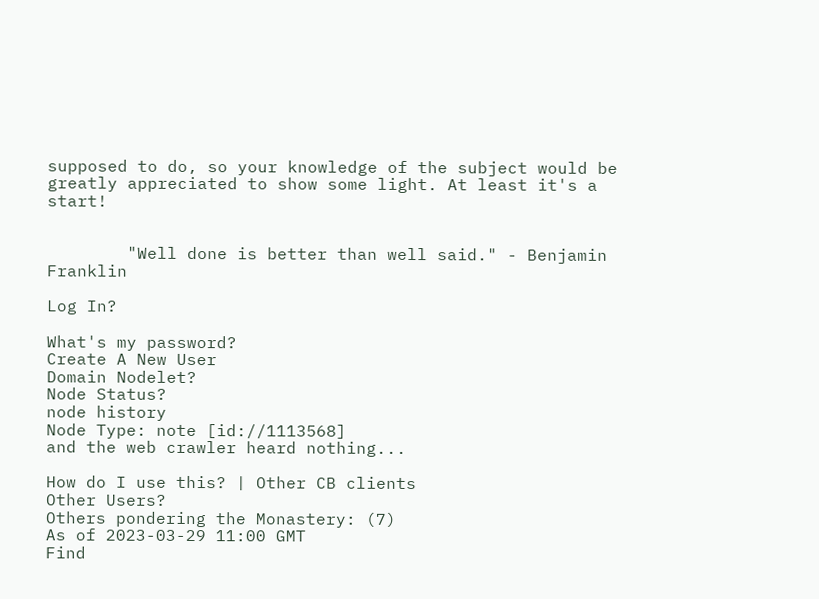supposed to do, so your knowledge of the subject would be greatly appreciated to show some light. At least it's a start!


        "Well done is better than well said." - Benjamin Franklin

Log In?

What's my password?
Create A New User
Domain Nodelet?
Node Status?
node history
Node Type: note [id://1113568]
and the web crawler heard nothing...

How do I use this? | Other CB clients
Other Users?
Others pondering the Monastery: (7)
As of 2023-03-29 11:00 GMT
Find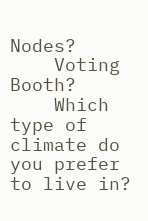Nodes?
    Voting Booth?
    Which type of climate do you prefer to live in?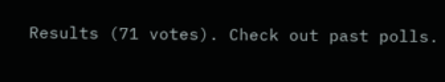Results (71 votes). Check out past polls.